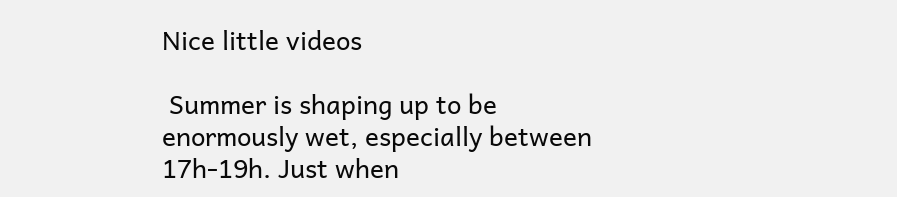Nice little videos

 Summer is shaping up to be enormously wet, especially between 17h-19h. Just when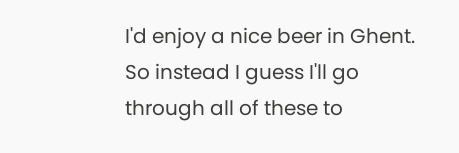I'd enjoy a nice beer in Ghent. So instead I guess I'll go through all of these to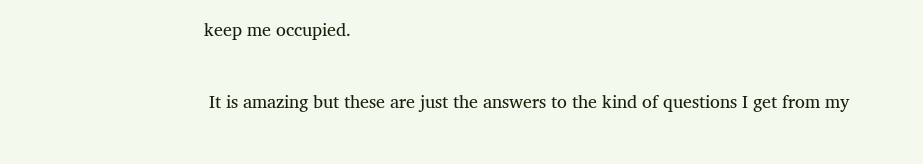keep me occupied.

 It is amazing but these are just the answers to the kind of questions I get from my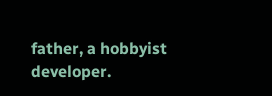father, a hobbyist developer.